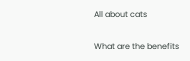All about cats

What are the benefits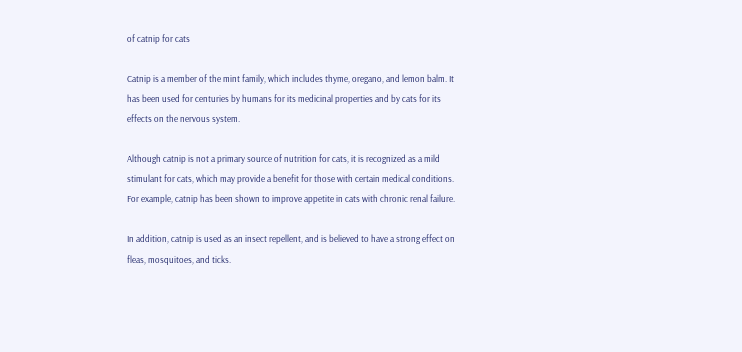of catnip for cats

Catnip is a member of the mint family, which includes thyme, oregano, and lemon balm. It has been used for centuries by humans for its medicinal properties and by cats for its effects on the nervous system.

Although catnip is not a primary source of nutrition for cats, it is recognized as a mild stimulant for cats, which may provide a benefit for those with certain medical conditions. For example, catnip has been shown to improve appetite in cats with chronic renal failure.

In addition, catnip is used as an insect repellent, and is believed to have a strong effect on fleas, mosquitoes, and ticks.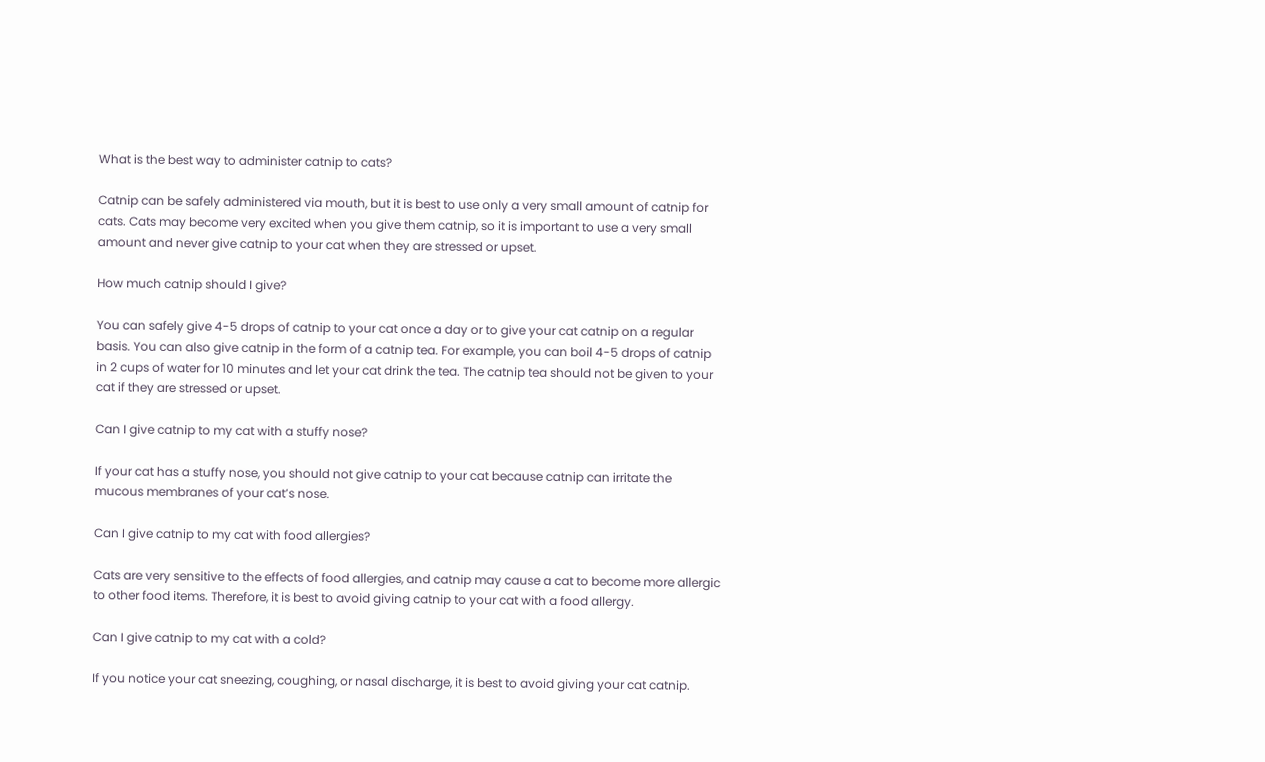What is the best way to administer catnip to cats?

Catnip can be safely administered via mouth, but it is best to use only a very small amount of catnip for cats. Cats may become very excited when you give them catnip, so it is important to use a very small amount and never give catnip to your cat when they are stressed or upset.

How much catnip should I give?

You can safely give 4-5 drops of catnip to your cat once a day or to give your cat catnip on a regular basis. You can also give catnip in the form of a catnip tea. For example, you can boil 4-5 drops of catnip in 2 cups of water for 10 minutes and let your cat drink the tea. The catnip tea should not be given to your cat if they are stressed or upset.

Can I give catnip to my cat with a stuffy nose?

If your cat has a stuffy nose, you should not give catnip to your cat because catnip can irritate the mucous membranes of your cat’s nose.

Can I give catnip to my cat with food allergies?

Cats are very sensitive to the effects of food allergies, and catnip may cause a cat to become more allergic to other food items. Therefore, it is best to avoid giving catnip to your cat with a food allergy.

Can I give catnip to my cat with a cold?

If you notice your cat sneezing, coughing, or nasal discharge, it is best to avoid giving your cat catnip.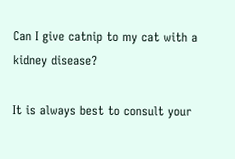Can I give catnip to my cat with a kidney disease?

It is always best to consult your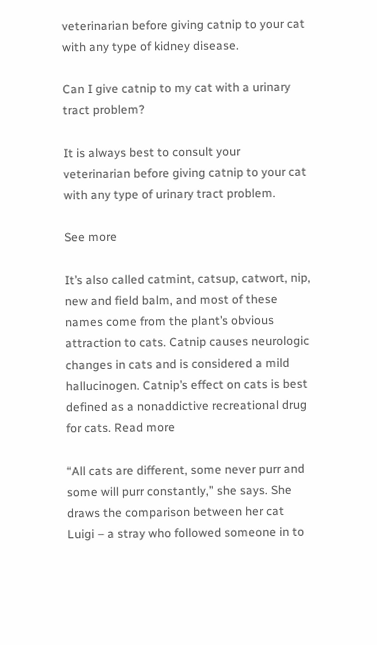veterinarian before giving catnip to your cat with any type of kidney disease.

Can I give catnip to my cat with a urinary tract problem?

It is always best to consult your veterinarian before giving catnip to your cat with any type of urinary tract problem.

See more

It’s also called catmint, catsup, catwort, nip, new and field balm, and most of these names come from the plant’s obvious attraction to cats. Catnip causes neurologic changes in cats and is considered a mild hallucinogen. Catnip’s effect on cats is best defined as a nonaddictive recreational drug for cats. Read more

“All cats are different, some never purr and some will purr constantly,” she says. She draws the comparison between her cat Luigi – a stray who followed someone in to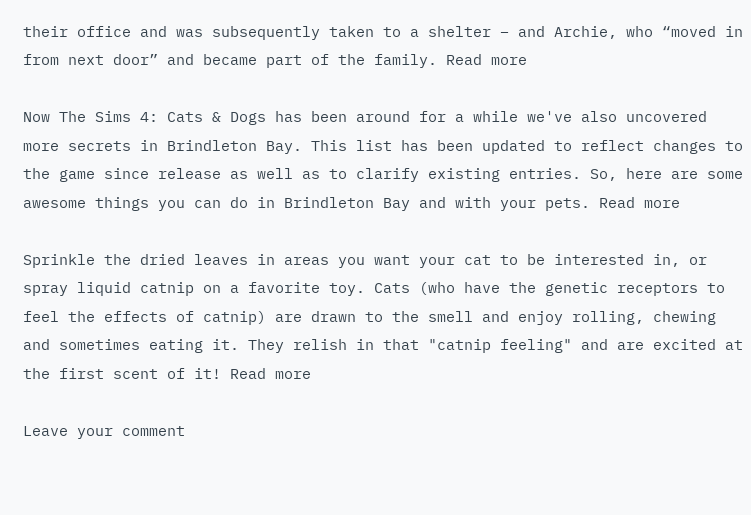their office and was subsequently taken to a shelter – and Archie, who “moved in from next door” and became part of the family. Read more

Now The Sims 4: Cats & Dogs has been around for a while we've also uncovered more secrets in Brindleton Bay. This list has been updated to reflect changes to the game since release as well as to clarify existing entries. So, here are some awesome things you can do in Brindleton Bay and with your pets. Read more

Sprinkle the dried leaves in areas you want your cat to be interested in, or spray liquid catnip on a favorite toy. Cats (who have the genetic receptors to feel the effects of catnip) are drawn to the smell and enjoy rolling, chewing and sometimes eating it. They relish in that "catnip feeling" and are excited at the first scent of it! Read more

Leave your comment